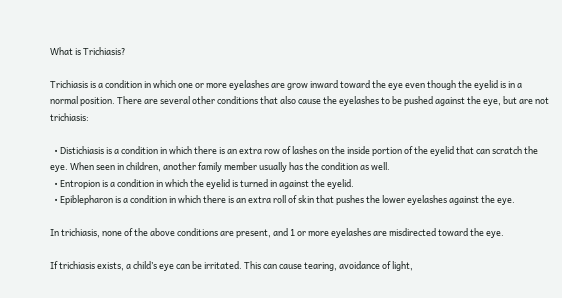What is Trichiasis?

Trichiasis is a condition in which one or more eyelashes are grow inward toward the eye even though the eyelid is in a normal position. There are several other conditions that also cause the eyelashes to be pushed against the eye, but are not trichiasis:

  • Distichiasis is a condition in which there is an extra row of lashes on the inside portion of the eyelid that can scratch the eye. When seen in children, another family member usually has the condition as well.
  • Entropion is a condition in which the eyelid is turned in against the eyelid.
  • Epiblepharon is a condition in which there is an extra roll of skin that pushes the lower eyelashes against the eye.

In trichiasis, none of the above conditions are present, and 1 or more eyelashes are misdirected toward the eye.

If trichiasis exists, a child’s eye can be irritated. This can cause tearing, avoidance of light,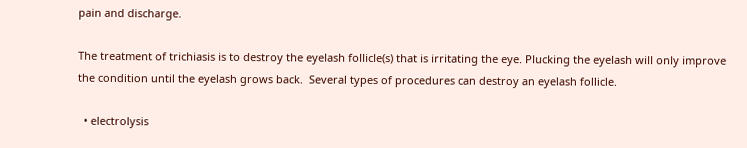pain and discharge.

The treatment of trichiasis is to destroy the eyelash follicle(s) that is irritating the eye. Plucking the eyelash will only improve the condition until the eyelash grows back.  Several types of procedures can destroy an eyelash follicle.

  • electrolysis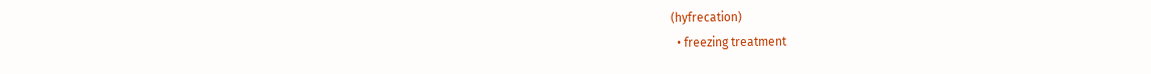(hyfrecation)
  • freezing treatment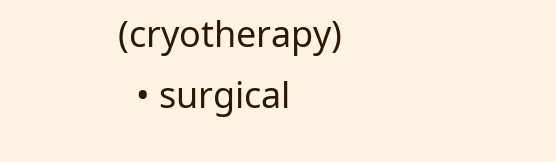(cryotherapy)
  • surgical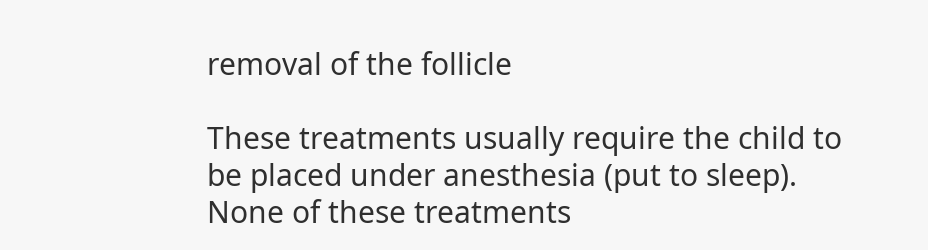removal of the follicle

These treatments usually require the child to be placed under anesthesia (put to sleep). None of these treatments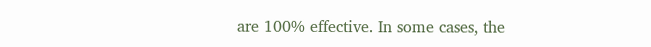are 100% effective. In some cases, the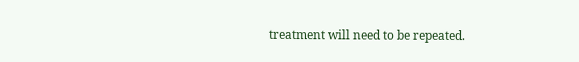treatment will need to be repeated.